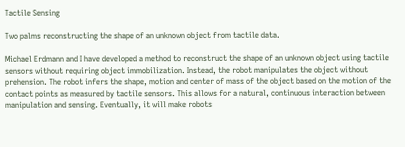Tactile Sensing

Two palms reconstructing the shape of an unknown object from tactile data.

Michael Erdmann and I have developed a method to reconstruct the shape of an unknown object using tactile sensors without requiring object immobilization. Instead, the robot manipulates the object without prehension. The robot infers the shape, motion and center of mass of the object based on the motion of the contact points as measured by tactile sensors. This allows for a natural, continuous interaction between manipulation and sensing. Eventually, it will make robots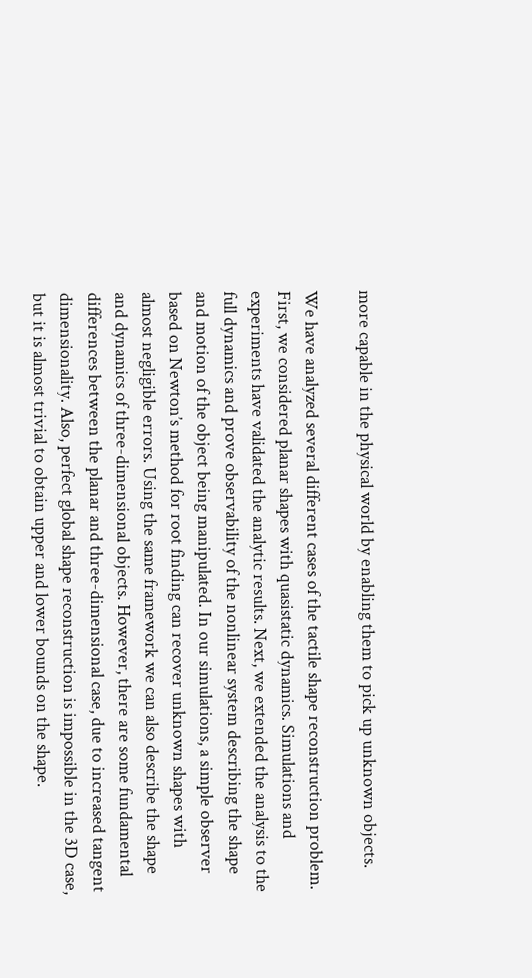more capable in the physical world by enabling them to pick up unknown objects.

We have analyzed several different cases of the tactile shape reconstruction problem. First, we considered planar shapes with quasistatic dynamics. Simulations and experiments have validated the analytic results. Next, we extended the analysis to the full dynamics and prove observability of the nonlinear system describing the shape and motion of the object being manipulated. In our simulations, a simple observer based on Newton’s method for root finding can recover unknown shapes with almost negligible errors. Using the same framework we can also describe the shape and dynamics of three-dimensional objects. However, there are some fundamental differences between the planar and three-dimensional case, due to increased tangent dimensionality. Also, perfect global shape reconstruction is impossible in the 3D case, but it is almost trivial to obtain upper and lower bounds on the shape.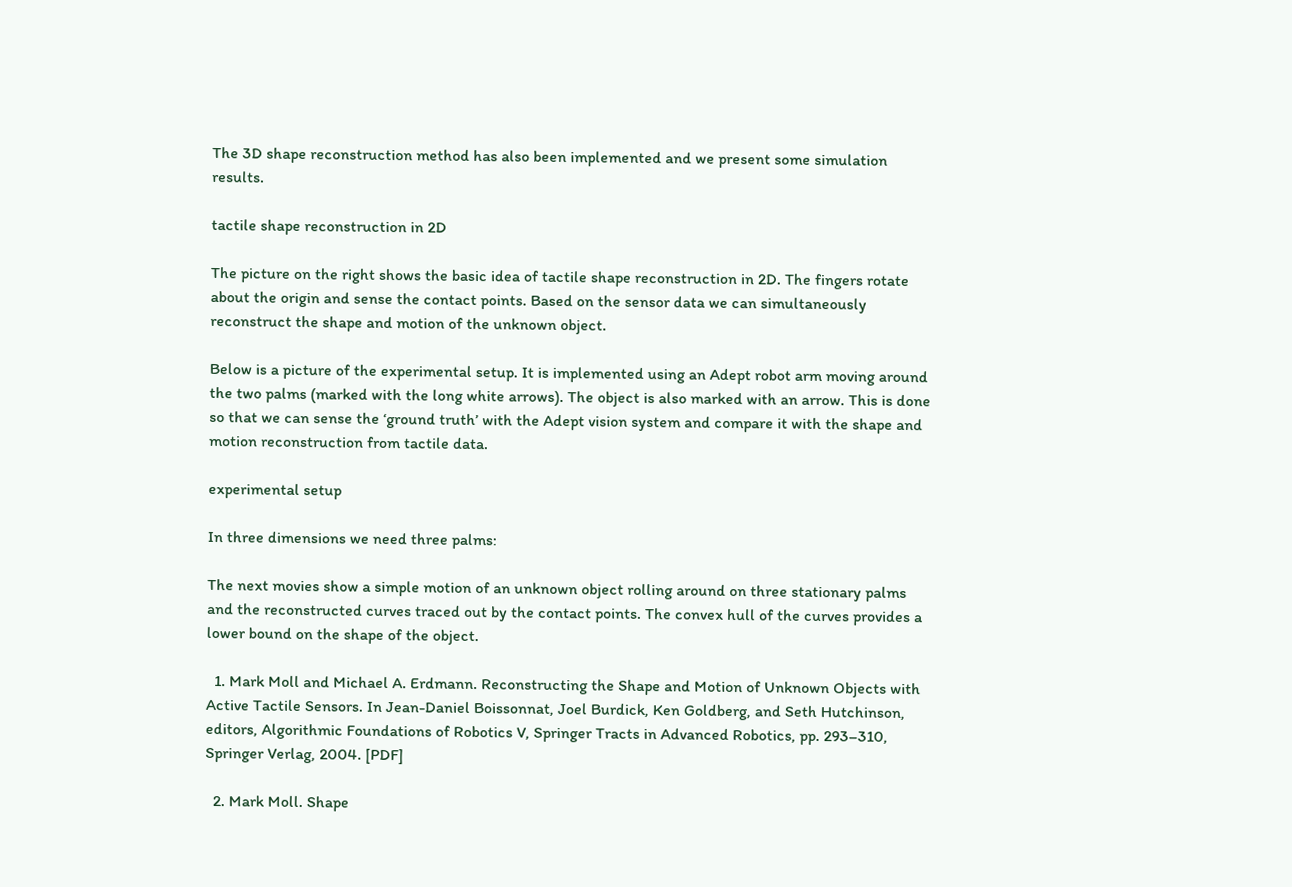The 3D shape reconstruction method has also been implemented and we present some simulation results.

tactile shape reconstruction in 2D

The picture on the right shows the basic idea of tactile shape reconstruction in 2D. The fingers rotate about the origin and sense the contact points. Based on the sensor data we can simultaneously reconstruct the shape and motion of the unknown object.

Below is a picture of the experimental setup. It is implemented using an Adept robot arm moving around the two palms (marked with the long white arrows). The object is also marked with an arrow. This is done so that we can sense the ‘ground truth’ with the Adept vision system and compare it with the shape and motion reconstruction from tactile data.

experimental setup

In three dimensions we need three palms:

The next movies show a simple motion of an unknown object rolling around on three stationary palms and the reconstructed curves traced out by the contact points. The convex hull of the curves provides a lower bound on the shape of the object.

  1. Mark Moll and Michael A. Erdmann. Reconstructing the Shape and Motion of Unknown Objects with Active Tactile Sensors. In Jean-Daniel Boissonnat, Joel Burdick, Ken Goldberg, and Seth Hutchinson, editors, Algorithmic Foundations of Robotics V, Springer Tracts in Advanced Robotics, pp. 293–310, Springer Verlag, 2004. [PDF]

  2. Mark Moll. Shape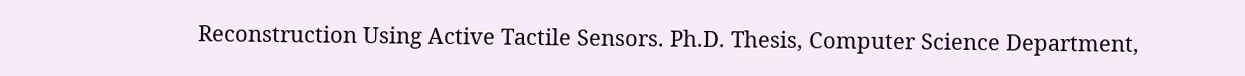Reconstruction Using Active Tactile Sensors. Ph.D. Thesis, Computer Science Department,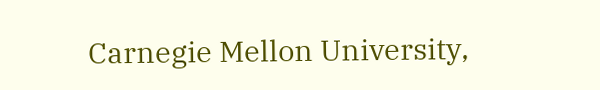Carnegie Mellon University,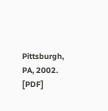Pittsburgh, PA, 2002. [PDF]